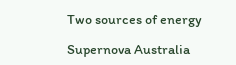Two sources of energy

Supernova Australia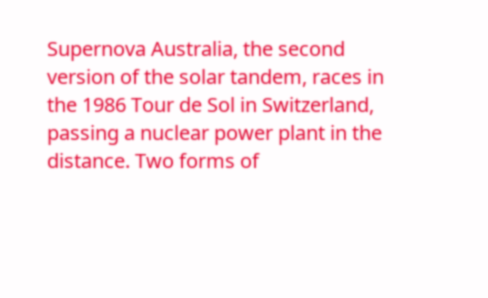Supernova Australia, the second version of the solar tandem, races in the 1986 Tour de Sol in Switzerland, passing a nuclear power plant in the distance. Two forms of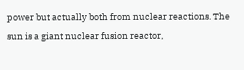power but actually both from nuclear reactions. The sun is a giant nuclear fusion reactor,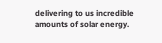delivering to us incredible amounts of solar energy.